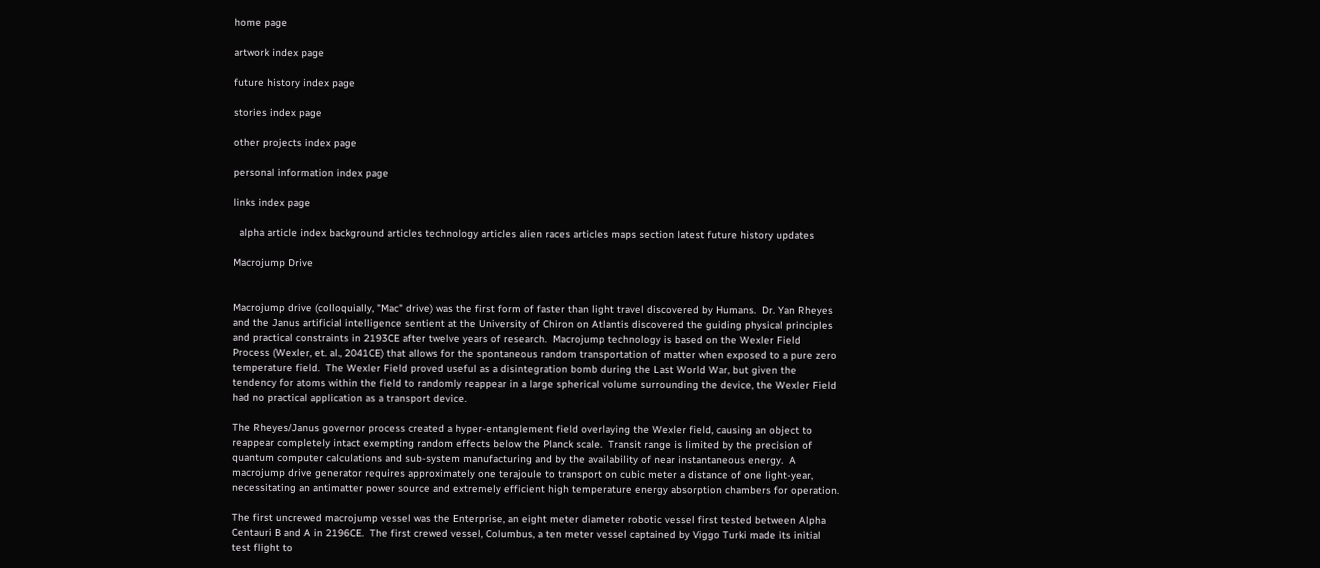home page

artwork index page

future history index page

stories index page

other projects index page

personal information index page

links index page

  alpha article index background articles technology articles alien races articles maps section latest future history updates

Macrojump Drive


Macrojump drive (colloquially, "Mac" drive) was the first form of faster than light travel discovered by Humans.  Dr. Yan Rheyes and the Janus artificial intelligence sentient at the University of Chiron on Atlantis discovered the guiding physical principles and practical constraints in 2193CE after twelve years of research.  Macrojump technology is based on the Wexler Field Process (Wexler, et. al., 2041CE) that allows for the spontaneous random transportation of matter when exposed to a pure zero temperature field.  The Wexler Field proved useful as a disintegration bomb during the Last World War, but given the tendency for atoms within the field to randomly reappear in a large spherical volume surrounding the device, the Wexler Field had no practical application as a transport device.

The Rheyes/Janus governor process created a hyper-entanglement field overlaying the Wexler field, causing an object to reappear completely intact exempting random effects below the Planck scale.  Transit range is limited by the precision of quantum computer calculations and sub-system manufacturing and by the availability of near instantaneous energy.  A macrojump drive generator requires approximately one terajoule to transport on cubic meter a distance of one light-year, necessitating an antimatter power source and extremely efficient high temperature energy absorption chambers for operation.

The first uncrewed macrojump vessel was the Enterprise, an eight meter diameter robotic vessel first tested between Alpha Centauri B and A in 2196CE.  The first crewed vessel, Columbus, a ten meter vessel captained by Viggo Turki made its initial test flight to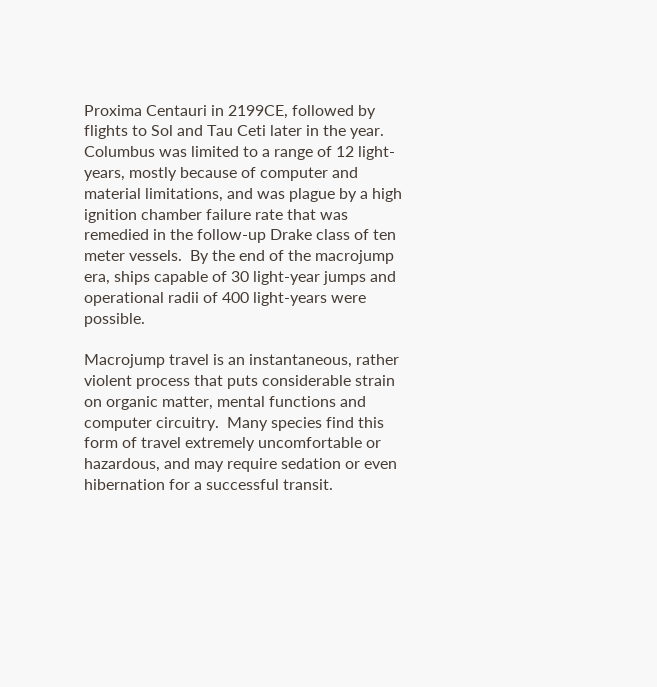Proxima Centauri in 2199CE, followed by flights to Sol and Tau Ceti later in the year.  Columbus was limited to a range of 12 light-years, mostly because of computer and material limitations, and was plague by a high ignition chamber failure rate that was remedied in the follow-up Drake class of ten meter vessels.  By the end of the macrojump era, ships capable of 30 light-year jumps and operational radii of 400 light-years were possible.

Macrojump travel is an instantaneous, rather violent process that puts considerable strain on organic matter, mental functions and computer circuitry.  Many species find this form of travel extremely uncomfortable or hazardous, and may require sedation or even hibernation for a successful transit.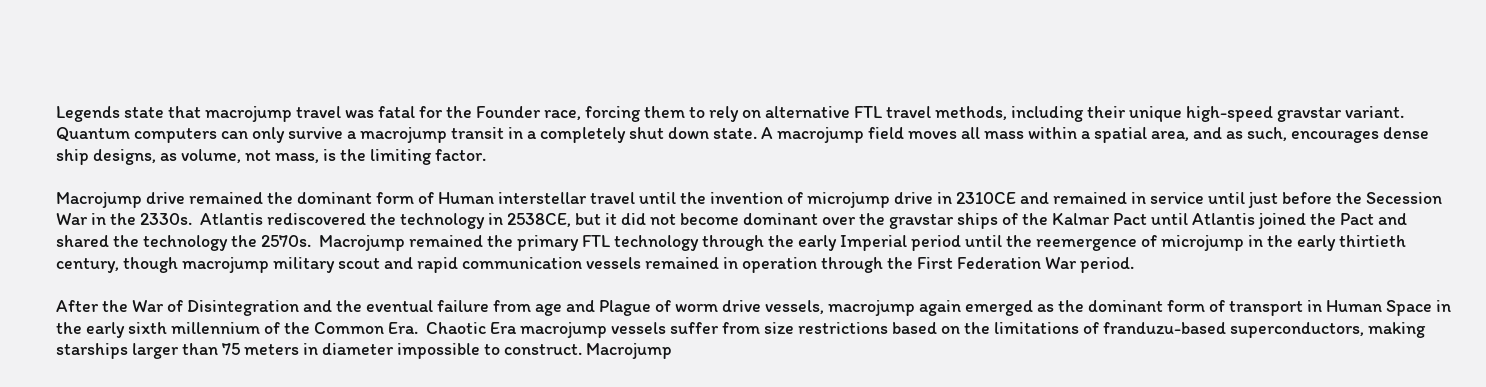Legends state that macrojump travel was fatal for the Founder race, forcing them to rely on alternative FTL travel methods, including their unique high-speed gravstar variant.  Quantum computers can only survive a macrojump transit in a completely shut down state. A macrojump field moves all mass within a spatial area, and as such, encourages dense ship designs, as volume, not mass, is the limiting factor.

Macrojump drive remained the dominant form of Human interstellar travel until the invention of microjump drive in 2310CE and remained in service until just before the Secession War in the 2330s.  Atlantis rediscovered the technology in 2538CE, but it did not become dominant over the gravstar ships of the Kalmar Pact until Atlantis joined the Pact and shared the technology the 2570s.  Macrojump remained the primary FTL technology through the early Imperial period until the reemergence of microjump in the early thirtieth century, though macrojump military scout and rapid communication vessels remained in operation through the First Federation War period.

After the War of Disintegration and the eventual failure from age and Plague of worm drive vessels, macrojump again emerged as the dominant form of transport in Human Space in the early sixth millennium of the Common Era.  Chaotic Era macrojump vessels suffer from size restrictions based on the limitations of franduzu-based superconductors, making starships larger than 75 meters in diameter impossible to construct. Macrojump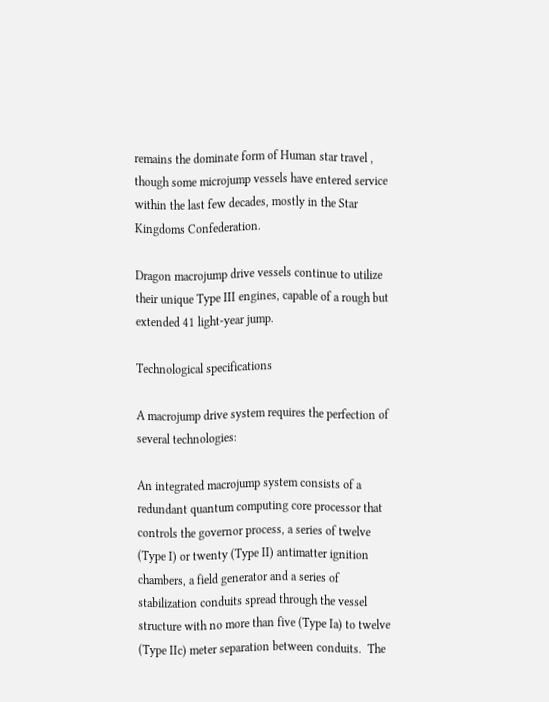remains the dominate form of Human star travel , though some microjump vessels have entered service within the last few decades, mostly in the Star Kingdoms Confederation.

Dragon macrojump drive vessels continue to utilize their unique Type III engines, capable of a rough but extended 41 light-year jump.

Technological specifications

A macrojump drive system requires the perfection of several technologies:

An integrated macrojump system consists of a redundant quantum computing core processor that controls the governor process, a series of twelve (Type I) or twenty (Type II) antimatter ignition chambers, a field generator and a series of stabilization conduits spread through the vessel structure with no more than five (Type Ia) to twelve (Type IIc) meter separation between conduits.  The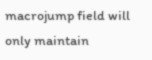macrojump field will only maintain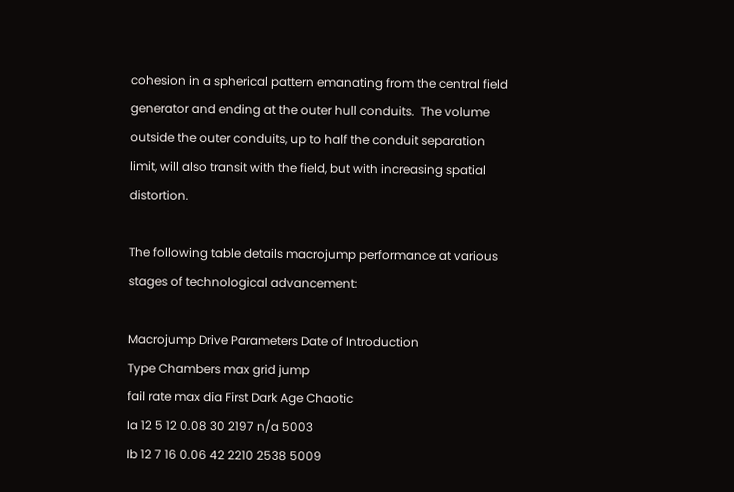cohesion in a spherical pattern emanating from the central field generator and ending at the outer hull conduits.  The volume outside the outer conduits, up to half the conduit separation limit, will also transit with the field, but with increasing spatial distortion.

The following table details macrojump performance at various stages of technological advancement:

Macrojump Drive Parameters Date of Introduction
Type Chambers max grid jump
fail rate max dia First Dark Age Chaotic
Ia 12 5 12 0.08 30 2197 n/a 5003
Ib 12 7 16 0.06 42 2210 2538 5009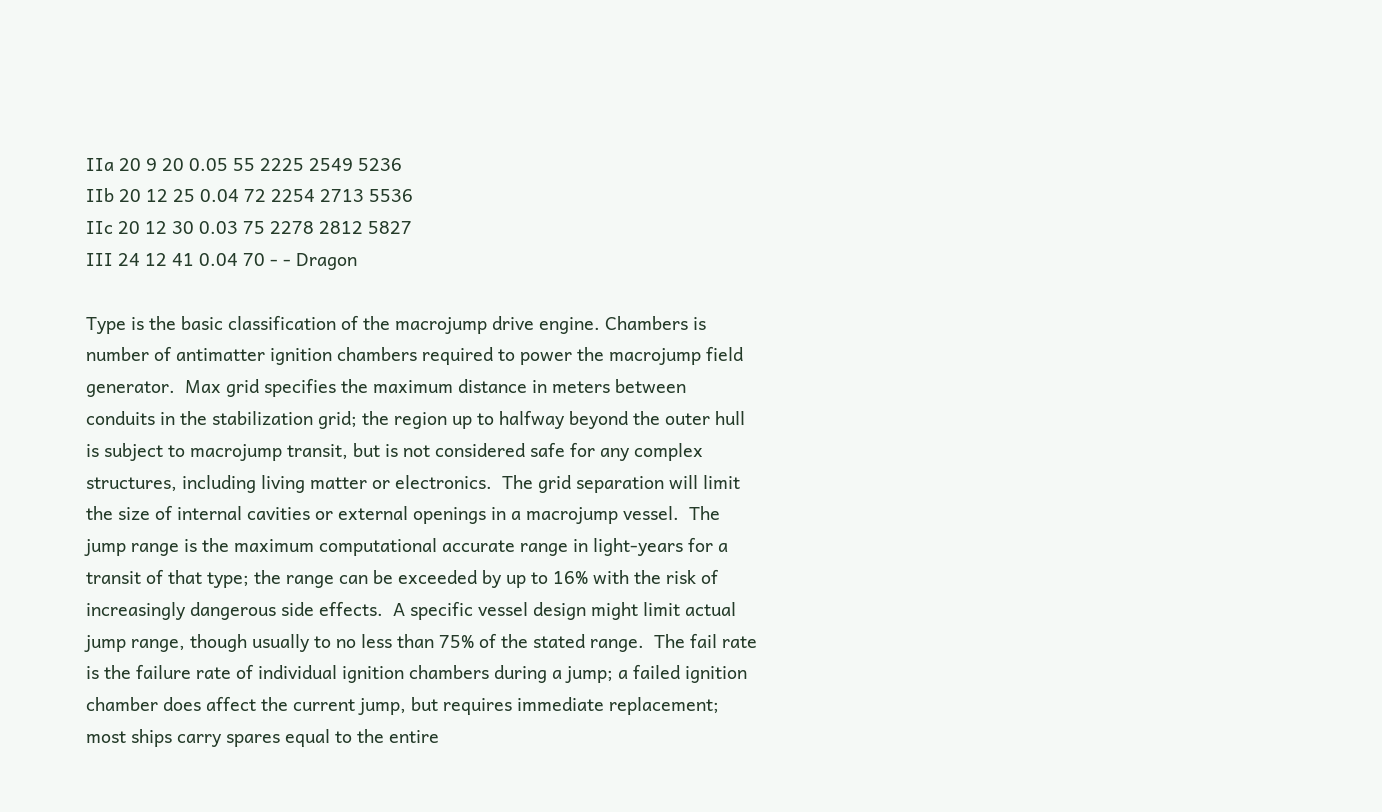IIa 20 9 20 0.05 55 2225 2549 5236
IIb 20 12 25 0.04 72 2254 2713 5536
IIc 20 12 30 0.03 75 2278 2812 5827
III 24 12 41 0.04 70 - - Dragon

Type is the basic classification of the macrojump drive engine. Chambers is number of antimatter ignition chambers required to power the macrojump field generator.  Max grid specifies the maximum distance in meters between conduits in the stabilization grid; the region up to halfway beyond the outer hull is subject to macrojump transit, but is not considered safe for any complex structures, including living matter or electronics.  The grid separation will limit the size of internal cavities or external openings in a macrojump vessel.  The jump range is the maximum computational accurate range in light-years for a transit of that type; the range can be exceeded by up to 16% with the risk of increasingly dangerous side effects.  A specific vessel design might limit actual jump range, though usually to no less than 75% of the stated range.  The fail rate is the failure rate of individual ignition chambers during a jump; a failed ignition chamber does affect the current jump, but requires immediate replacement; most ships carry spares equal to the entire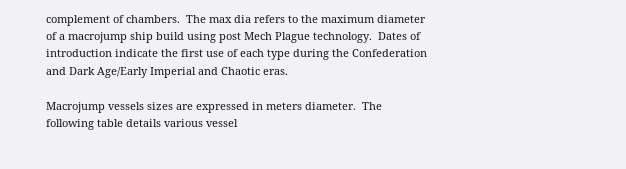complement of chambers.  The max dia refers to the maximum diameter of a macrojump ship build using post Mech Plague technology.  Dates of introduction indicate the first use of each type during the Confederation and Dark Age/Early Imperial and Chaotic eras.

Macrojump vessels sizes are expressed in meters diameter.  The following table details various vessel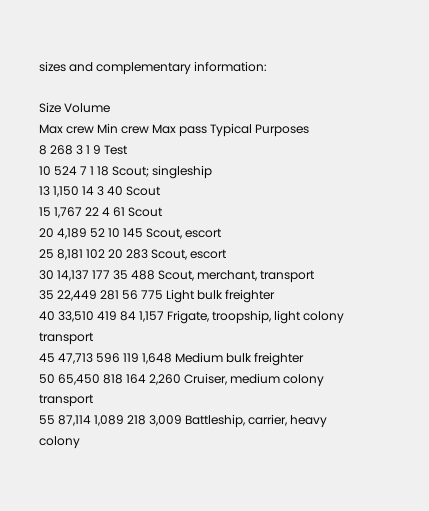sizes and complementary information:

Size Volume
Max crew Min crew Max pass Typical Purposes
8 268 3 1 9 Test
10 524 7 1 18 Scout; singleship
13 1,150 14 3 40 Scout
15 1,767 22 4 61 Scout
20 4,189 52 10 145 Scout, escort
25 8,181 102 20 283 Scout, escort
30 14,137 177 35 488 Scout, merchant, transport
35 22,449 281 56 775 Light bulk freighter
40 33,510 419 84 1,157 Frigate, troopship, light colony transport
45 47,713 596 119 1,648 Medium bulk freighter
50 65,450 818 164 2,260 Cruiser, medium colony transport
55 87,114 1,089 218 3,009 Battleship, carrier, heavy colony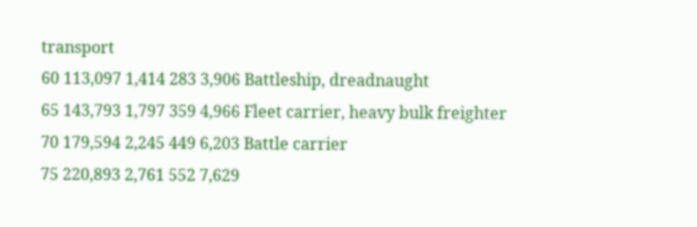transport
60 113,097 1,414 283 3,906 Battleship, dreadnaught
65 143,793 1,797 359 4,966 Fleet carrier, heavy bulk freighter
70 179,594 2,245 449 6,203 Battle carrier
75 220,893 2,761 552 7,629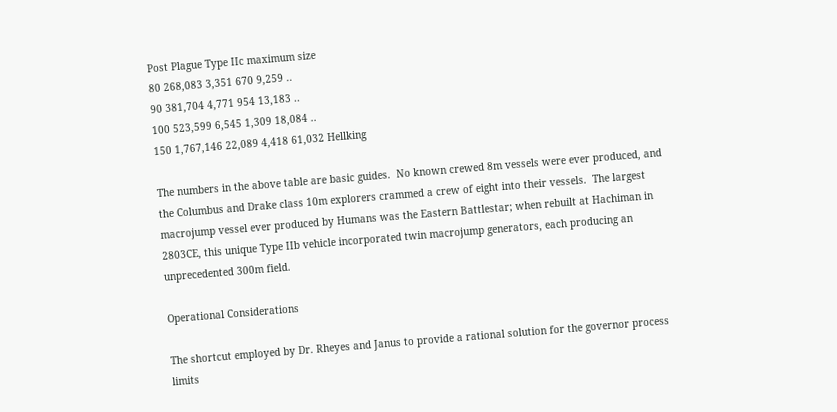Post Plague Type IIc maximum size
80 268,083 3,351 670 9,259 ..
90 381,704 4,771 954 13,183 ..
100 523,599 6,545 1,309 18,084 ..
150 1,767,146 22,089 4,418 61,032 Hellking

The numbers in the above table are basic guides.  No known crewed 8m vessels were ever produced, and the Columbus and Drake class 10m explorers crammed a crew of eight into their vessels.  The largest macrojump vessel ever produced by Humans was the Eastern Battlestar; when rebuilt at Hachiman in 2803CE, this unique Type IIb vehicle incorporated twin macrojump generators, each producing an unprecedented 300m field.

Operational Considerations

The shortcut employed by Dr. Rheyes and Janus to provide a rational solution for the governor process limits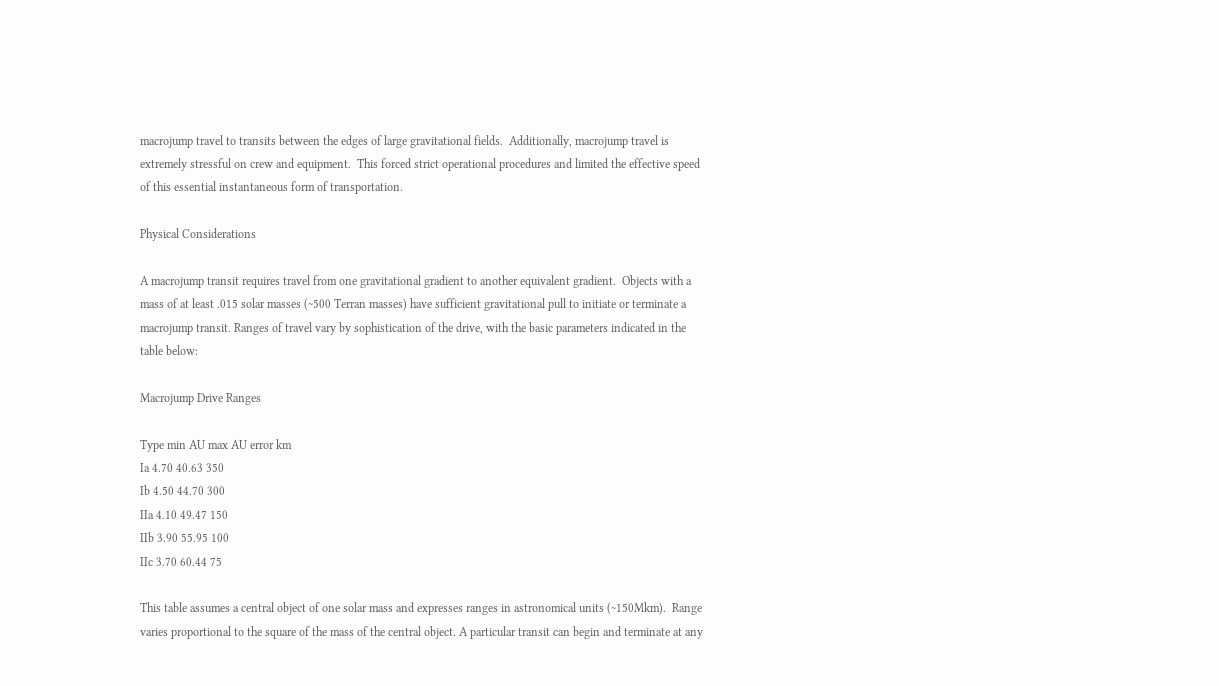macrojump travel to transits between the edges of large gravitational fields.  Additionally, macrojump travel is extremely stressful on crew and equipment.  This forced strict operational procedures and limited the effective speed of this essential instantaneous form of transportation.

Physical Considerations

A macrojump transit requires travel from one gravitational gradient to another equivalent gradient.  Objects with a mass of at least .015 solar masses (~500 Terran masses) have sufficient gravitational pull to initiate or terminate a macrojump transit. Ranges of travel vary by sophistication of the drive, with the basic parameters indicated in the table below:

Macrojump Drive Ranges

Type min AU max AU error km
Ia 4.70 40.63 350
Ib 4.50 44.70 300
IIa 4.10 49.47 150
IIb 3.90 55.95 100
IIc 3.70 60.44 75

This table assumes a central object of one solar mass and expresses ranges in astronomical units (~150Mkm).  Range varies proportional to the square of the mass of the central object. A particular transit can begin and terminate at any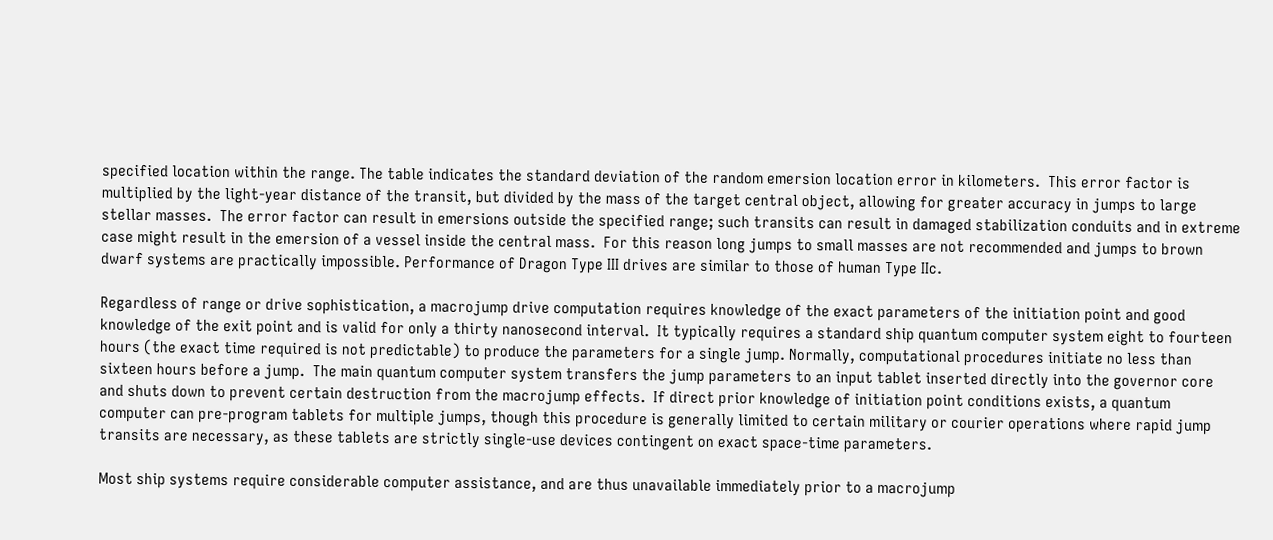specified location within the range. The table indicates the standard deviation of the random emersion location error in kilometers.  This error factor is multiplied by the light-year distance of the transit, but divided by the mass of the target central object, allowing for greater accuracy in jumps to large stellar masses.  The error factor can result in emersions outside the specified range; such transits can result in damaged stabilization conduits and in extreme case might result in the emersion of a vessel inside the central mass.  For this reason long jumps to small masses are not recommended and jumps to brown dwarf systems are practically impossible. Performance of Dragon Type III drives are similar to those of human Type IIc.

Regardless of range or drive sophistication, a macrojump drive computation requires knowledge of the exact parameters of the initiation point and good knowledge of the exit point and is valid for only a thirty nanosecond interval.  It typically requires a standard ship quantum computer system eight to fourteen hours (the exact time required is not predictable) to produce the parameters for a single jump. Normally, computational procedures initiate no less than sixteen hours before a jump.  The main quantum computer system transfers the jump parameters to an input tablet inserted directly into the governor core and shuts down to prevent certain destruction from the macrojump effects.  If direct prior knowledge of initiation point conditions exists, a quantum computer can pre-program tablets for multiple jumps, though this procedure is generally limited to certain military or courier operations where rapid jump transits are necessary, as these tablets are strictly single-use devices contingent on exact space-time parameters.

Most ship systems require considerable computer assistance, and are thus unavailable immediately prior to a macrojump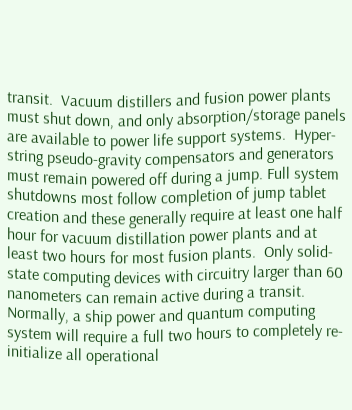transit.  Vacuum distillers and fusion power plants must shut down, and only absorption/storage panels are available to power life support systems.  Hyper-string pseudo-gravity compensators and generators must remain powered off during a jump. Full system shutdowns most follow completion of jump tablet creation and these generally require at least one half hour for vacuum distillation power plants and at least two hours for most fusion plants.  Only solid-state computing devices with circuitry larger than 60 nanometers can remain active during a transit.  Normally, a ship power and quantum computing system will require a full two hours to completely re-initialize all operational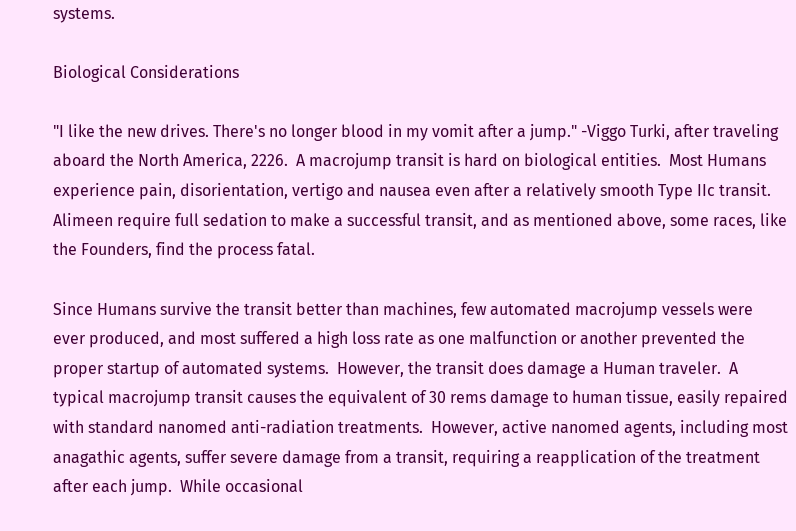systems.

Biological Considerations

"I like the new drives. There's no longer blood in my vomit after a jump." -Viggo Turki, after traveling aboard the North America, 2226.  A macrojump transit is hard on biological entities.  Most Humans experience pain, disorientation, vertigo and nausea even after a relatively smooth Type IIc transit.  Alimeen require full sedation to make a successful transit, and as mentioned above, some races, like the Founders, find the process fatal.

Since Humans survive the transit better than machines, few automated macrojump vessels were ever produced, and most suffered a high loss rate as one malfunction or another prevented the proper startup of automated systems.  However, the transit does damage a Human traveler.  A typical macrojump transit causes the equivalent of 30 rems damage to human tissue, easily repaired with standard nanomed anti-radiation treatments.  However, active nanomed agents, including most anagathic agents, suffer severe damage from a transit, requiring a reapplication of the treatment after each jump.  While occasional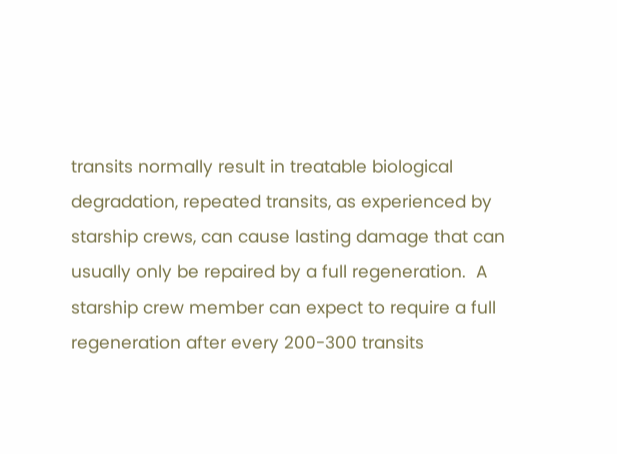transits normally result in treatable biological degradation, repeated transits, as experienced by starship crews, can cause lasting damage that can usually only be repaired by a full regeneration.  A starship crew member can expect to require a full regeneration after every 200-300 transits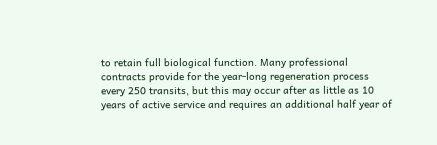to retain full biological function. Many professional contracts provide for the year-long regeneration process every 250 transits, but this may occur after as little as 10 years of active service and requires an additional half year of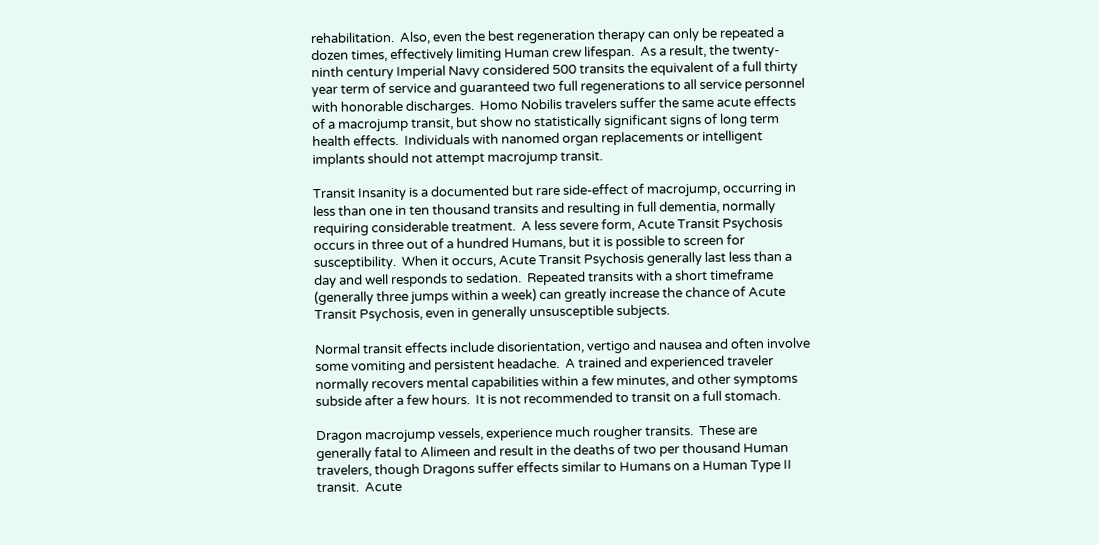rehabilitation.  Also, even the best regeneration therapy can only be repeated a dozen times, effectively limiting Human crew lifespan.  As a result, the twenty-ninth century Imperial Navy considered 500 transits the equivalent of a full thirty year term of service and guaranteed two full regenerations to all service personnel with honorable discharges.  Homo Nobilis travelers suffer the same acute effects of a macrojump transit, but show no statistically significant signs of long term health effects.  Individuals with nanomed organ replacements or intelligent implants should not attempt macrojump transit.

Transit Insanity is a documented but rare side-effect of macrojump, occurring in less than one in ten thousand transits and resulting in full dementia, normally requiring considerable treatment.  A less severe form, Acute Transit Psychosis occurs in three out of a hundred Humans, but it is possible to screen for susceptibility.  When it occurs, Acute Transit Psychosis generally last less than a day and well responds to sedation.  Repeated transits with a short timeframe (generally three jumps within a week) can greatly increase the chance of Acute Transit Psychosis, even in generally unsusceptible subjects.

Normal transit effects include disorientation, vertigo and nausea and often involve some vomiting and persistent headache.  A trained and experienced traveler normally recovers mental capabilities within a few minutes, and other symptoms subside after a few hours.  It is not recommended to transit on a full stomach.

Dragon macrojump vessels, experience much rougher transits.  These are generally fatal to Alimeen and result in the deaths of two per thousand Human travelers, though Dragons suffer effects similar to Humans on a Human Type II transit.  Acute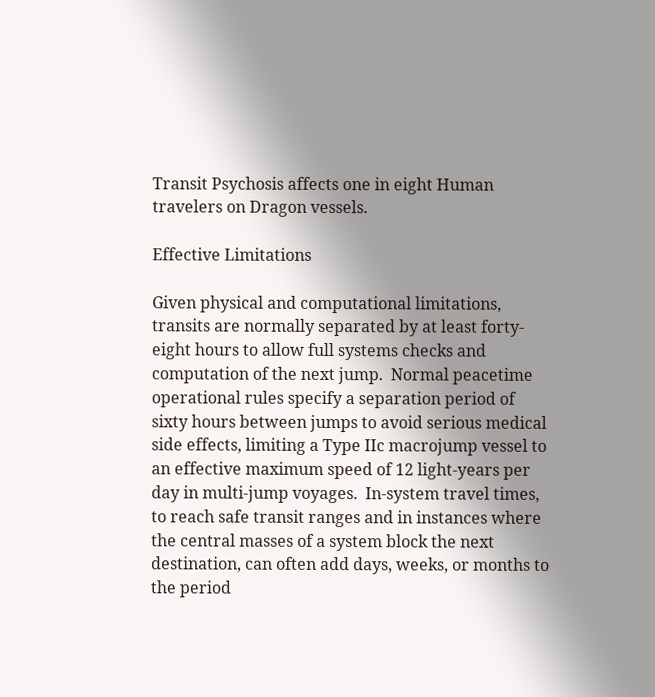Transit Psychosis affects one in eight Human travelers on Dragon vessels.

Effective Limitations

Given physical and computational limitations, transits are normally separated by at least forty-eight hours to allow full systems checks and computation of the next jump.  Normal peacetime operational rules specify a separation period of sixty hours between jumps to avoid serious medical side effects, limiting a Type IIc macrojump vessel to an effective maximum speed of 12 light-years per day in multi-jump voyages.  In-system travel times, to reach safe transit ranges and in instances where the central masses of a system block the next destination, can often add days, weeks, or months to the period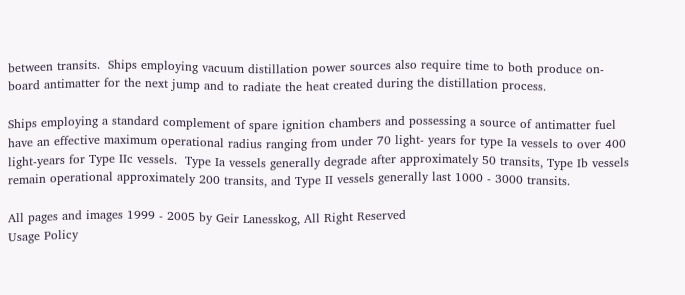between transits.  Ships employing vacuum distillation power sources also require time to both produce on-board antimatter for the next jump and to radiate the heat created during the distillation process.

Ships employing a standard complement of spare ignition chambers and possessing a source of antimatter fuel have an effective maximum operational radius ranging from under 70 light- years for type Ia vessels to over 400 light-years for Type IIc vessels.  Type Ia vessels generally degrade after approximately 50 transits, Type Ib vessels remain operational approximately 200 transits, and Type II vessels generally last 1000 - 3000 transits.

All pages and images 1999 - 2005 by Geir Lanesskog, All Right Reserved
Usage Policy